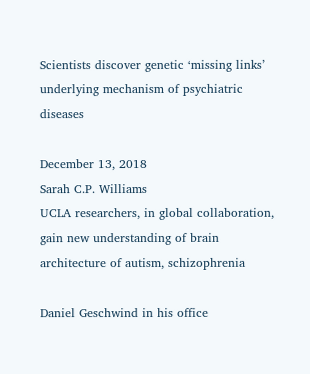Scientists discover genetic ‘missing links’ underlying mechanism of psychiatric diseases

December 13, 2018
Sarah C.P. Williams
UCLA researchers, in global collaboration, gain new understanding of brain architecture of autism, schizophrenia

Daniel Geschwind in his office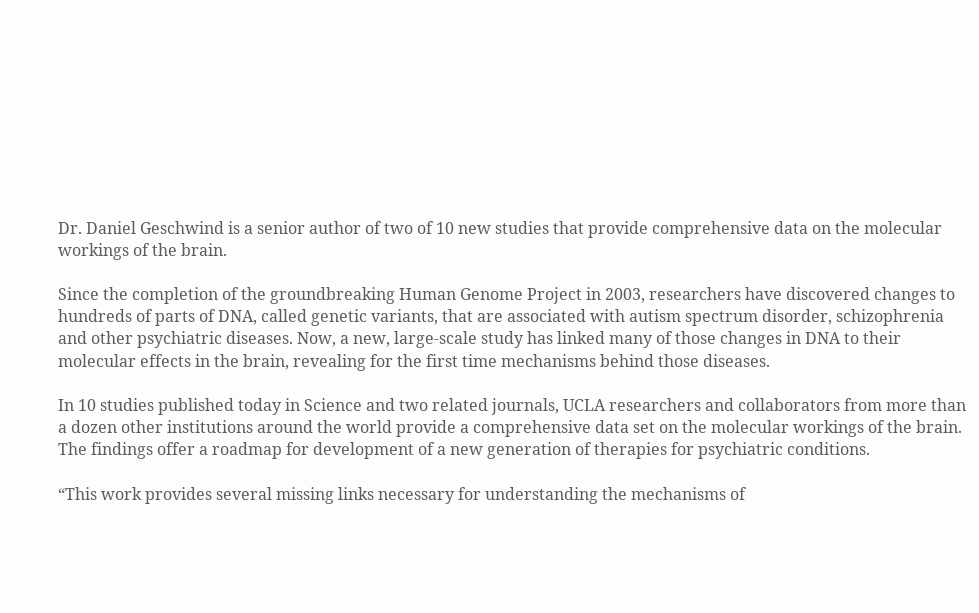Dr. Daniel Geschwind is a senior author of two of 10 new studies that provide comprehensive data on the molecular workings of the brain.

Since the completion of the groundbreaking Human Genome Project in 2003, researchers have discovered changes to hundreds of parts of DNA, called genetic variants, that are associated with autism spectrum disorder, schizophrenia and other psychiatric diseases. Now, a new, large-scale study has linked many of those changes in DNA to their molecular effects in the brain, revealing for the first time mechanisms behind those diseases.

In 10 studies published today in Science and two related journals, UCLA researchers and collaborators from more than a dozen other institutions around the world provide a comprehensive data set on the molecular workings of the brain. The findings offer a roadmap for development of a new generation of therapies for psychiatric conditions.

“This work provides several missing links necessary for understanding the mechanisms of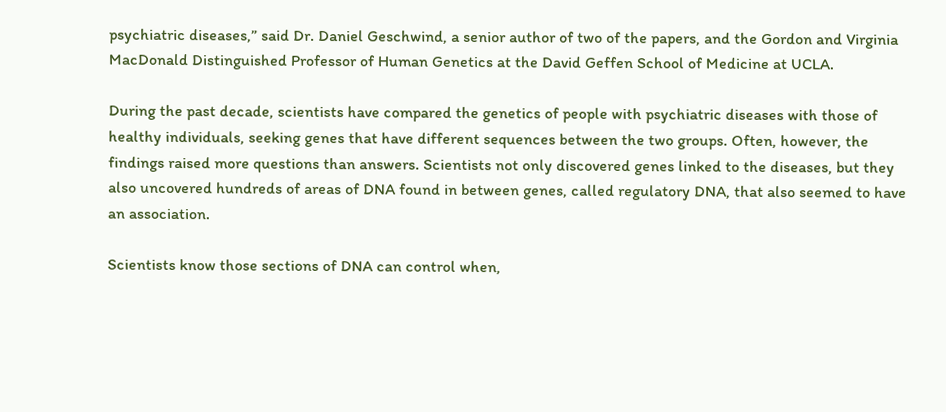psychiatric diseases,” said Dr. Daniel Geschwind, a senior author of two of the papers, and the Gordon and Virginia MacDonald Distinguished Professor of Human Genetics at the David Geffen School of Medicine at UCLA.

During the past decade, scientists have compared the genetics of people with psychiatric diseases with those of healthy individuals, seeking genes that have different sequences between the two groups. Often, however, the findings raised more questions than answers. Scientists not only discovered genes linked to the diseases, but they also uncovered hundreds of areas of DNA found in between genes, called regulatory DNA, that also seemed to have an association.

Scientists know those sections of DNA can control when,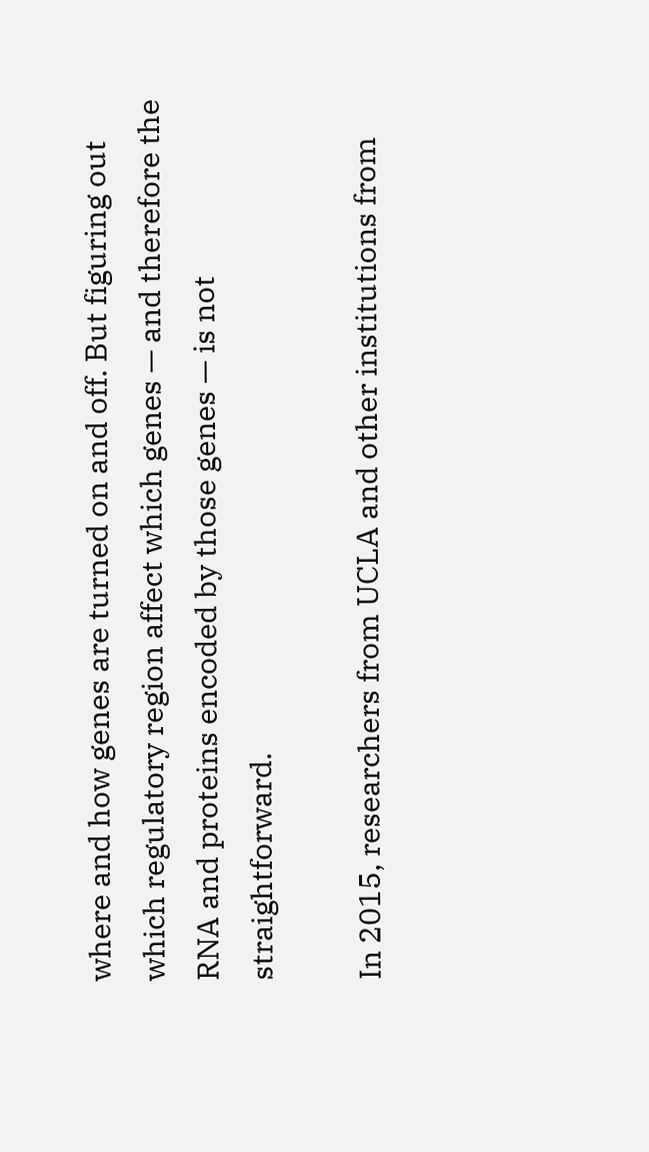where and how genes are turned on and off. But figuring out which regulatory region affect which genes — and therefore the RNA and proteins encoded by those genes — is not straightforward.

In 2015, researchers from UCLA and other institutions from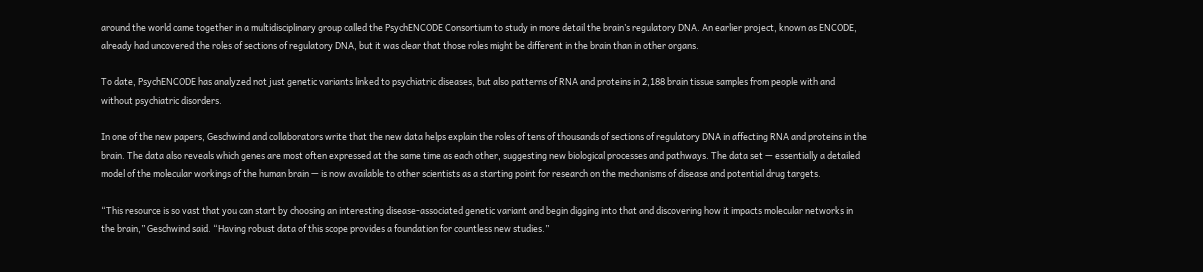around the world came together in a multidisciplinary group called the PsychENCODE Consortium to study in more detail the brain’s regulatory DNA. An earlier project, known as ENCODE, already had uncovered the roles of sections of regulatory DNA, but it was clear that those roles might be different in the brain than in other organs.

To date, PsychENCODE has analyzed not just genetic variants linked to psychiatric diseases, but also patterns of RNA and proteins in 2,188 brain tissue samples from people with and without psychiatric disorders.

In one of the new papers, Geschwind and collaborators write that the new data helps explain the roles of tens of thousands of sections of regulatory DNA in affecting RNA and proteins in the brain. The data also reveals which genes are most often expressed at the same time as each other, suggesting new biological processes and pathways. The data set — essentially a detailed model of the molecular workings of the human brain — is now available to other scientists as a starting point for research on the mechanisms of disease and potential drug targets.

“This resource is so vast that you can start by choosing an interesting disease-associated genetic variant and begin digging into that and discovering how it impacts molecular networks in the brain,” Geschwind said. “Having robust data of this scope provides a foundation for countless new studies.”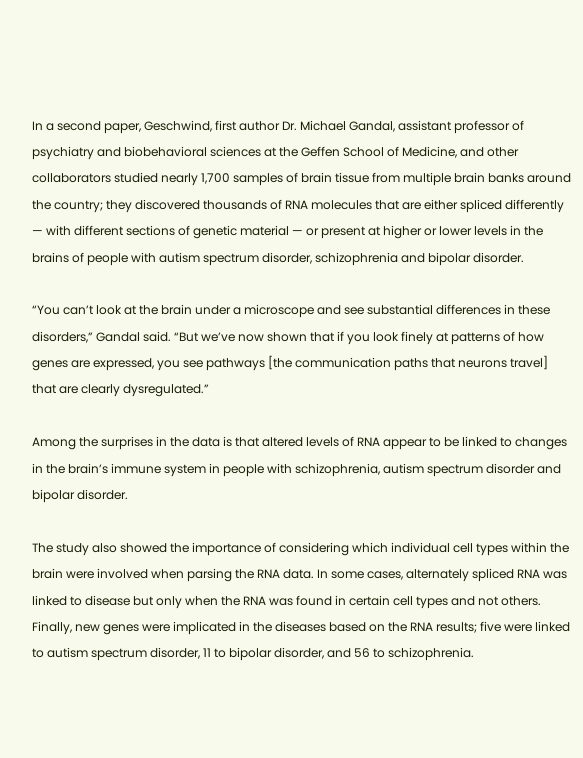In a second paper, Geschwind, first author Dr. Michael Gandal, assistant professor of psychiatry and biobehavioral sciences at the Geffen School of Medicine, and other collaborators studied nearly 1,700 samples of brain tissue from multiple brain banks around the country; they discovered thousands of RNA molecules that are either spliced differently — with different sections of genetic material — or present at higher or lower levels in the brains of people with autism spectrum disorder, schizophrenia and bipolar disorder.

“You can’t look at the brain under a microscope and see substantial differences in these disorders,” Gandal said. “But we’ve now shown that if you look finely at patterns of how genes are expressed, you see pathways [the communication paths that neurons travel] that are clearly dysregulated.”

Among the surprises in the data is that altered levels of RNA appear to be linked to changes in the brain’s immune system in people with schizophrenia, autism spectrum disorder and bipolar disorder.

The study also showed the importance of considering which individual cell types within the brain were involved when parsing the RNA data. In some cases, alternately spliced RNA was linked to disease but only when the RNA was found in certain cell types and not others. Finally, new genes were implicated in the diseases based on the RNA results; five were linked to autism spectrum disorder, 11 to bipolar disorder, and 56 to schizophrenia.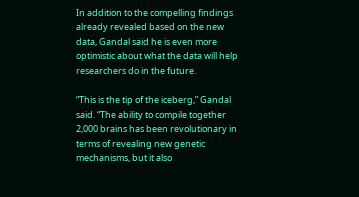In addition to the compelling findings already revealed based on the new data, Gandal said he is even more optimistic about what the data will help researchers do in the future.

“This is the tip of the iceberg,” Gandal said. “The ability to compile together 2,000 brains has been revolutionary in terms of revealing new genetic mechanisms, but it also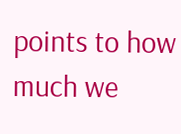points to how much we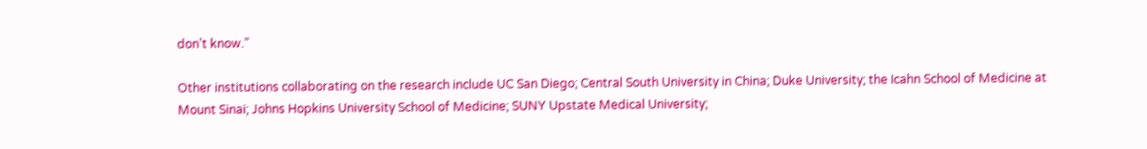don’t know.”

Other institutions collaborating on the research include UC San Diego; Central South University in China; Duke University; the Icahn School of Medicine at Mount Sinai; Johns Hopkins University School of Medicine; SUNY Upstate Medical University;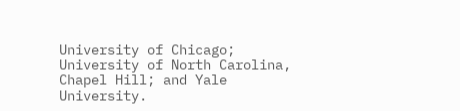University of Chicago; University of North Carolina, Chapel Hill; and Yale University.